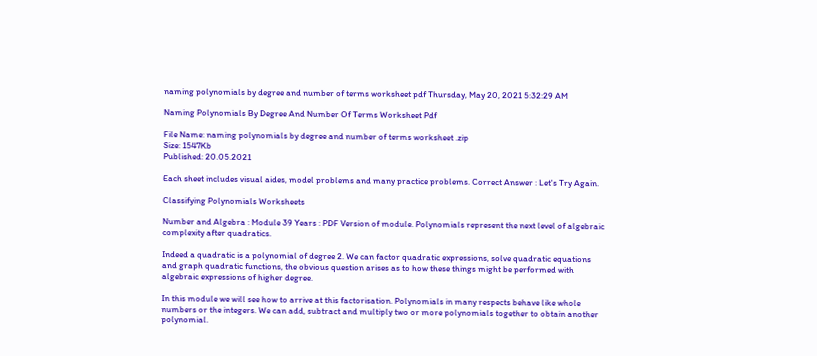naming polynomials by degree and number of terms worksheet pdf Thursday, May 20, 2021 5:32:29 AM

Naming Polynomials By Degree And Number Of Terms Worksheet Pdf

File Name: naming polynomials by degree and number of terms worksheet .zip
Size: 1547Kb
Published: 20.05.2021

Each sheet includes visual aides, model problems and many practice problems. Correct Answer : Let's Try Again.

Classifying Polynomials Worksheets

Number and Algebra : Module 39 Years : PDF Version of module. Polynomials represent the next level of algebraic complexity after quadratics.

Indeed a quadratic is a polynomial of degree 2. We can factor quadratic expressions, solve quadratic equations and graph quadratic functions, the obvious question arises as to how these things might be performed with algebraic expressions of higher degree.

In this module we will see how to arrive at this factorisation. Polynomials in many respects behave like whole numbers or the integers. We can add, subtract and multiply two or more polynomials together to obtain another polynomial.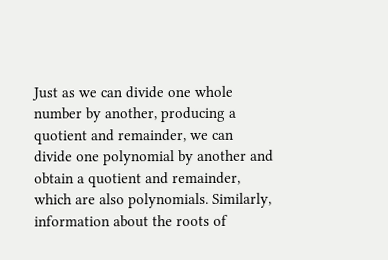Just as we can divide one whole number by another, producing a quotient and remainder, we can divide one polynomial by another and obtain a quotient and remainder, which are also polynomials. Similarly, information about the roots of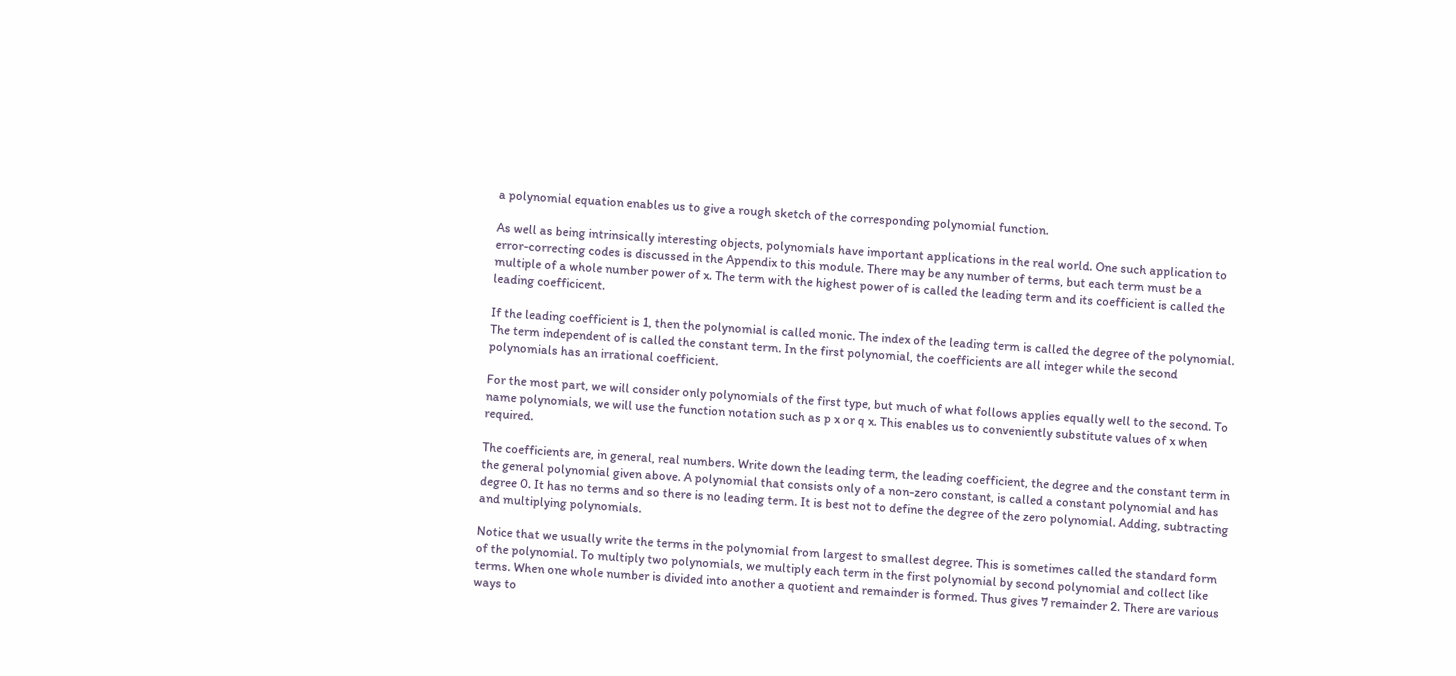a polynomial equation enables us to give a rough sketch of the corresponding polynomial function.

As well as being intrinsically interesting objects, polynomials have important applications in the real world. One such application to error-correcting codes is discussed in the Appendix to this module. There may be any number of terms, but each term must be a multiple of a whole number power of x. The term with the highest power of is called the leading term and its coefficient is called the leading coefficicent.

If the leading coefficient is 1, then the polynomial is called monic. The index of the leading term is called the degree of the polynomial. The term independent of is called the constant term. In the first polynomial, the coefficients are all integer while the second polynomials has an irrational coefficient.

For the most part, we will consider only polynomials of the first type, but much of what follows applies equally well to the second. To name polynomials, we will use the function notation such as p x or q x. This enables us to conveniently substitute values of x when required.

The coefficients are, in general, real numbers. Write down the leading term, the leading coefficient, the degree and the constant term in the general polynomial given above. A polynomial that consists only of a non-zero constant, is called a constant polynomial and has degree 0. It has no terms and so there is no leading term. It is best not to define the degree of the zero polynomial. Adding, subtracting and multiplying polynomials.

Notice that we usually write the terms in the polynomial from largest to smallest degree. This is sometimes called the standard form of the polynomial. To multiply two polynomials, we multiply each term in the first polynomial by second polynomial and collect like terms. When one whole number is divided into another a quotient and remainder is formed. Thus gives 7 remainder 2. There are various ways to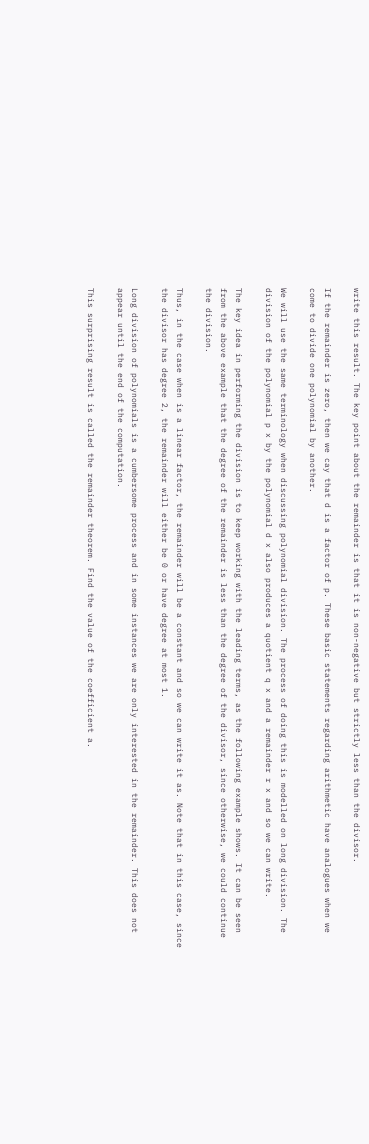write this result. The key point about the remainder is that it is non-negative but strictly less than the divisor.

If the remainder is zero, then we cay that d is a factor of p. These basic statements regarding arithmetic have analogues when we come to divide one polynomial by another.

We will use the same terminology when discussing polynomial division. The process of doing this is modelled on long division. The division of the polynomial p x by the polynomial d x also produces a quotient q x and a remainder r x and so we can write.

The key idea in performing the division is to keep working with the leading terms, as the following example shows. It can be seen from the above example that the degree of the remainder is less than the degree of the divisor, since otherwise, we could continue the division.

Thus, in the case when is a linear factor, the remainder will be a constant and so we can write it as. Note that in this case, since the divisor has degree 2, the remainder will either be 0 or have degree at most 1.

Long division of polynomials is a cumbersome process and in some instances we are only interested in the remainder. This does not appear until the end of the computation.

This surprising result is called the remainder theorem. Find the value of the coefficient a.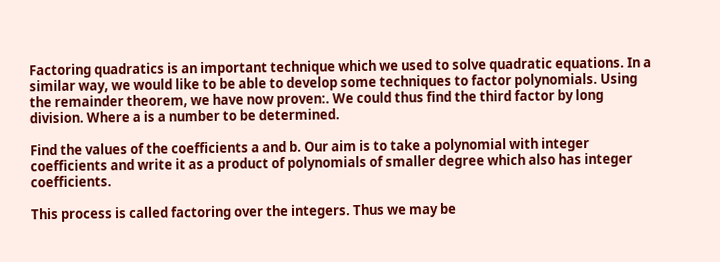Factoring quadratics is an important technique which we used to solve quadratic equations. In a similar way, we would like to be able to develop some techniques to factor polynomials. Using the remainder theorem, we have now proven:. We could thus find the third factor by long division. Where a is a number to be determined.

Find the values of the coefficients a and b. Our aim is to take a polynomial with integer coefficients and write it as a product of polynomials of smaller degree which also has integer coefficients.

This process is called factoring over the integers. Thus we may be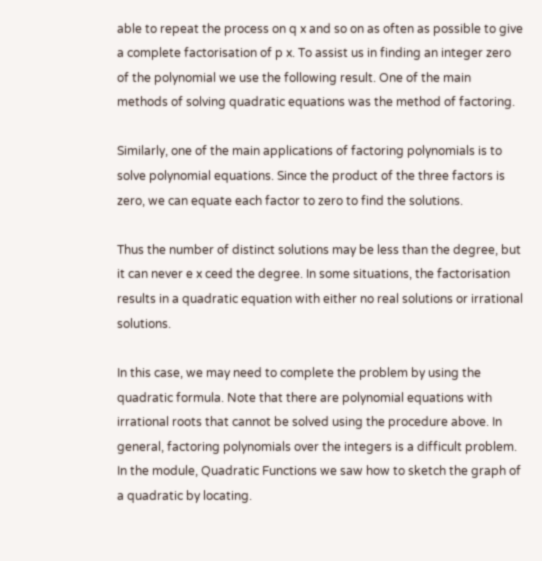able to repeat the process on q x and so on as often as possible to give a complete factorisation of p x. To assist us in finding an integer zero of the polynomial we use the following result. One of the main methods of solving quadratic equations was the method of factoring.

Similarly, one of the main applications of factoring polynomials is to solve polynomial equations. Since the product of the three factors is zero, we can equate each factor to zero to find the solutions.

Thus the number of distinct solutions may be less than the degree, but it can never e x ceed the degree. In some situations, the factorisation results in a quadratic equation with either no real solutions or irrational solutions.

In this case, we may need to complete the problem by using the quadratic formula. Note that there are polynomial equations with irrational roots that cannot be solved using the procedure above. In general, factoring polynomials over the integers is a difficult problem. In the module, Quadratic Functions we saw how to sketch the graph of a quadratic by locating.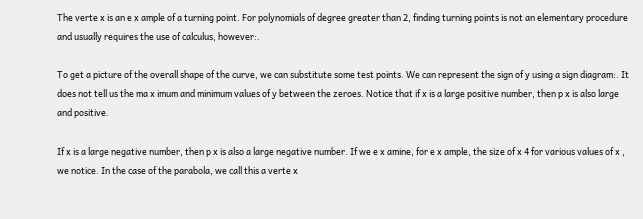The verte x is an e x ample of a turning point. For polynomials of degree greater than 2, finding turning points is not an elementary procedure and usually requires the use of calculus, however:.

To get a picture of the overall shape of the curve, we can substitute some test points. We can represent the sign of y using a sign diagram:. It does not tell us the ma x imum and minimum values of y between the zeroes. Notice that if x is a large positive number, then p x is also large and positive.

If x is a large negative number, then p x is also a large negative number. If we e x amine, for e x ample, the size of x 4 for various values of x , we notice. In the case of the parabola, we call this a verte x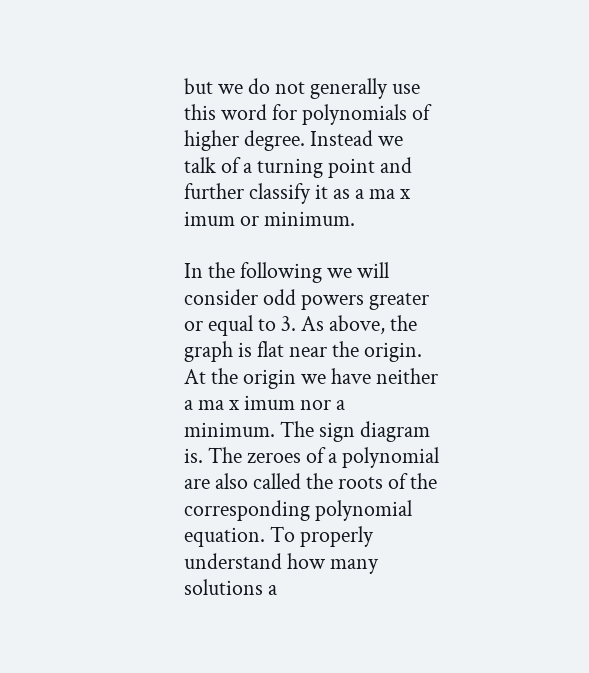but we do not generally use this word for polynomials of higher degree. Instead we talk of a turning point and further classify it as a ma x imum or minimum.

In the following we will consider odd powers greater or equal to 3. As above, the graph is flat near the origin. At the origin we have neither a ma x imum nor a minimum. The sign diagram is. The zeroes of a polynomial are also called the roots of the corresponding polynomial equation. To properly understand how many solutions a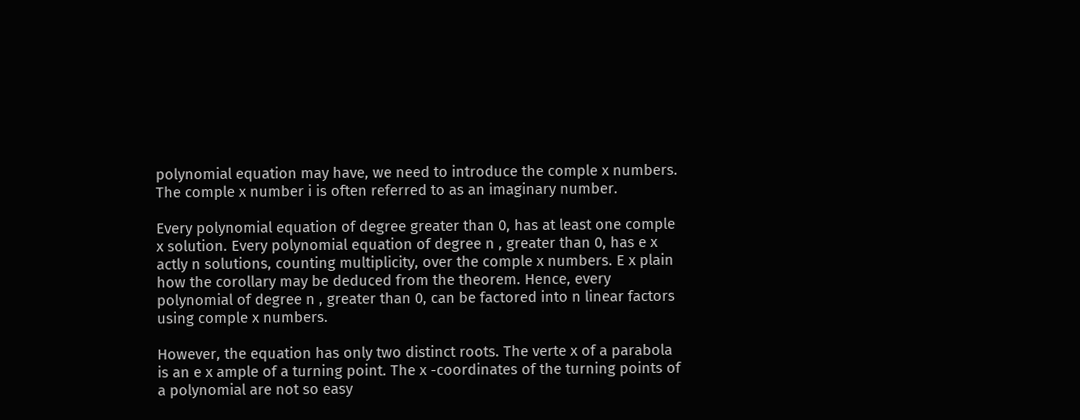polynomial equation may have, we need to introduce the comple x numbers. The comple x number i is often referred to as an imaginary number.

Every polynomial equation of degree greater than 0, has at least one comple x solution. Every polynomial equation of degree n , greater than 0, has e x actly n solutions, counting multiplicity, over the comple x numbers. E x plain how the corollary may be deduced from the theorem. Hence, every polynomial of degree n , greater than 0, can be factored into n linear factors using comple x numbers.

However, the equation has only two distinct roots. The verte x of a parabola is an e x ample of a turning point. The x -coordinates of the turning points of a polynomial are not so easy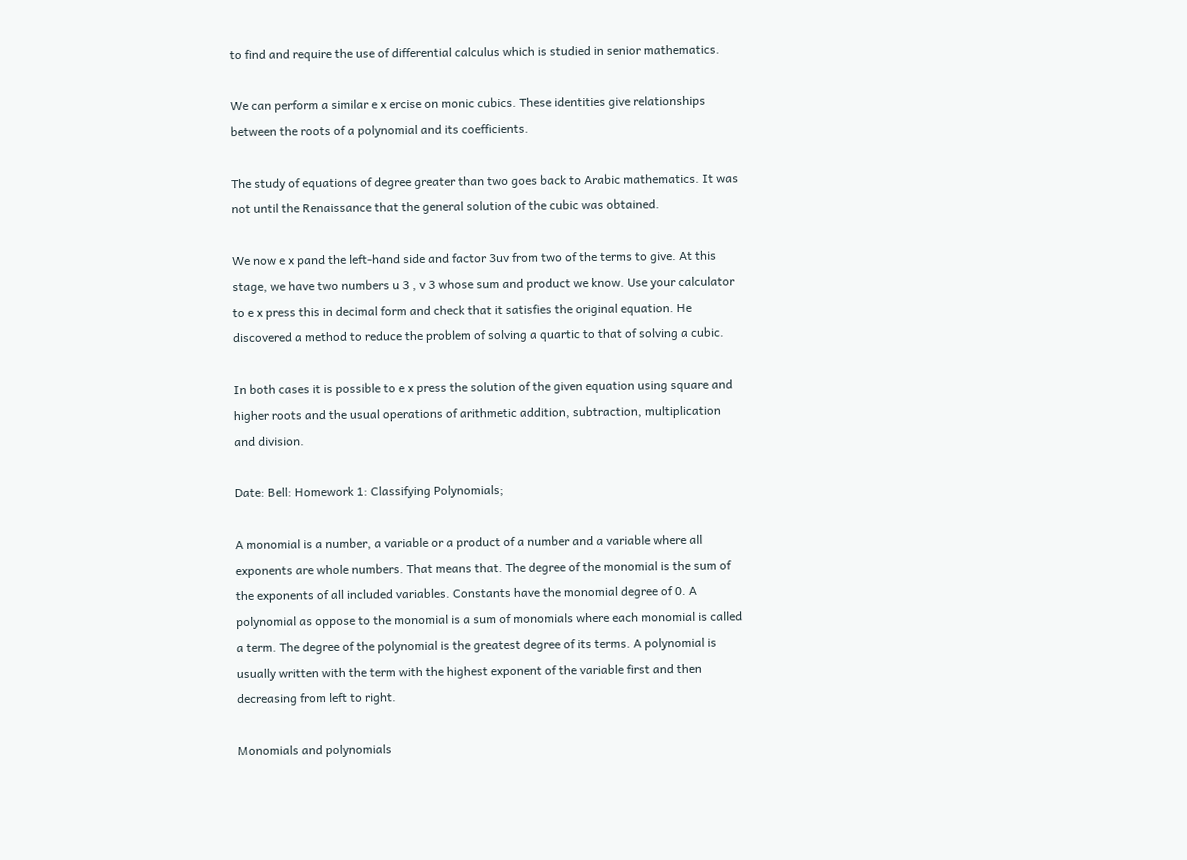to find and require the use of differential calculus which is studied in senior mathematics.

We can perform a similar e x ercise on monic cubics. These identities give relationships between the roots of a polynomial and its coefficients.

The study of equations of degree greater than two goes back to Arabic mathematics. It was not until the Renaissance that the general solution of the cubic was obtained.

We now e x pand the left-hand side and factor 3uv from two of the terms to give. At this stage, we have two numbers u 3 , v 3 whose sum and product we know. Use your calculator to e x press this in decimal form and check that it satisfies the original equation. He discovered a method to reduce the problem of solving a quartic to that of solving a cubic.

In both cases it is possible to e x press the solution of the given equation using square and higher roots and the usual operations of arithmetic addition, subtraction, multiplication and division.

Date: Bell: Homework 1: Classifying Polynomials;

A monomial is a number, a variable or a product of a number and a variable where all exponents are whole numbers. That means that. The degree of the monomial is the sum of the exponents of all included variables. Constants have the monomial degree of 0. A polynomial as oppose to the monomial is a sum of monomials where each monomial is called a term. The degree of the polynomial is the greatest degree of its terms. A polynomial is usually written with the term with the highest exponent of the variable first and then decreasing from left to right.

Monomials and polynomials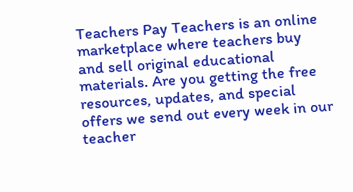Teachers Pay Teachers is an online marketplace where teachers buy and sell original educational materials. Are you getting the free resources, updates, and special offers we send out every week in our teacher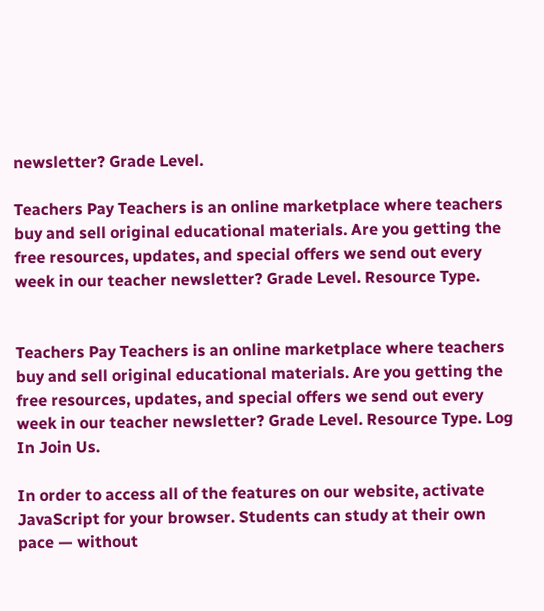newsletter? Grade Level.

Teachers Pay Teachers is an online marketplace where teachers buy and sell original educational materials. Are you getting the free resources, updates, and special offers we send out every week in our teacher newsletter? Grade Level. Resource Type.


Teachers Pay Teachers is an online marketplace where teachers buy and sell original educational materials. Are you getting the free resources, updates, and special offers we send out every week in our teacher newsletter? Grade Level. Resource Type. Log In Join Us.

In order to access all of the features on our website, activate JavaScript for your browser. Students can study at their own pace — without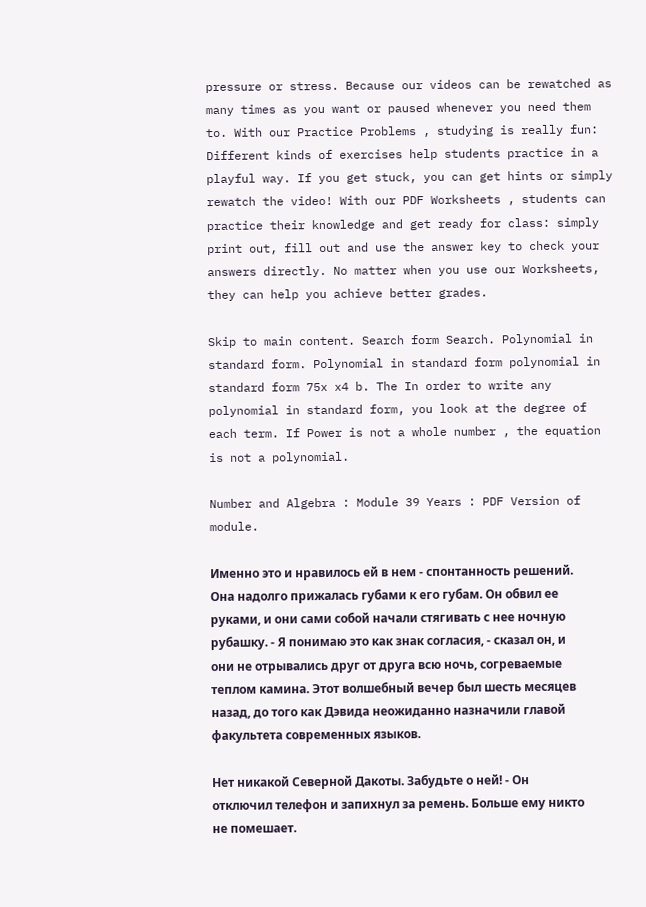pressure or stress. Because our videos can be rewatched as many times as you want or paused whenever you need them to. With our Practice Problems , studying is really fun: Different kinds of exercises help students practice in a playful way. If you get stuck, you can get hints or simply rewatch the video! With our PDF Worksheets , students can practice their knowledge and get ready for class: simply print out, fill out and use the answer key to check your answers directly. No matter when you use our Worksheets, they can help you achieve better grades.

Skip to main content. Search form Search. Polynomial in standard form. Polynomial in standard form polynomial in standard form 75x x4 b. The In order to write any polynomial in standard form, you look at the degree of each term. If Power is not a whole number , the equation is not a polynomial.

Number and Algebra : Module 39 Years : PDF Version of module.

Именно это и нравилось ей в нем - спонтанность решений. Она надолго прижалась губами к его губам. Он обвил ее руками, и они сами собой начали стягивать с нее ночную рубашку. - Я понимаю это как знак согласия, - сказал он, и они не отрывались друг от друга всю ночь, согреваемые теплом камина. Этот волшебный вечер был шесть месяцев назад, до того как Дэвида неожиданно назначили главой факультета современных языков.

Нет никакой Северной Дакоты. Забудьте о ней! - Он отключил телефон и запихнул за ремень. Больше ему никто не помешает.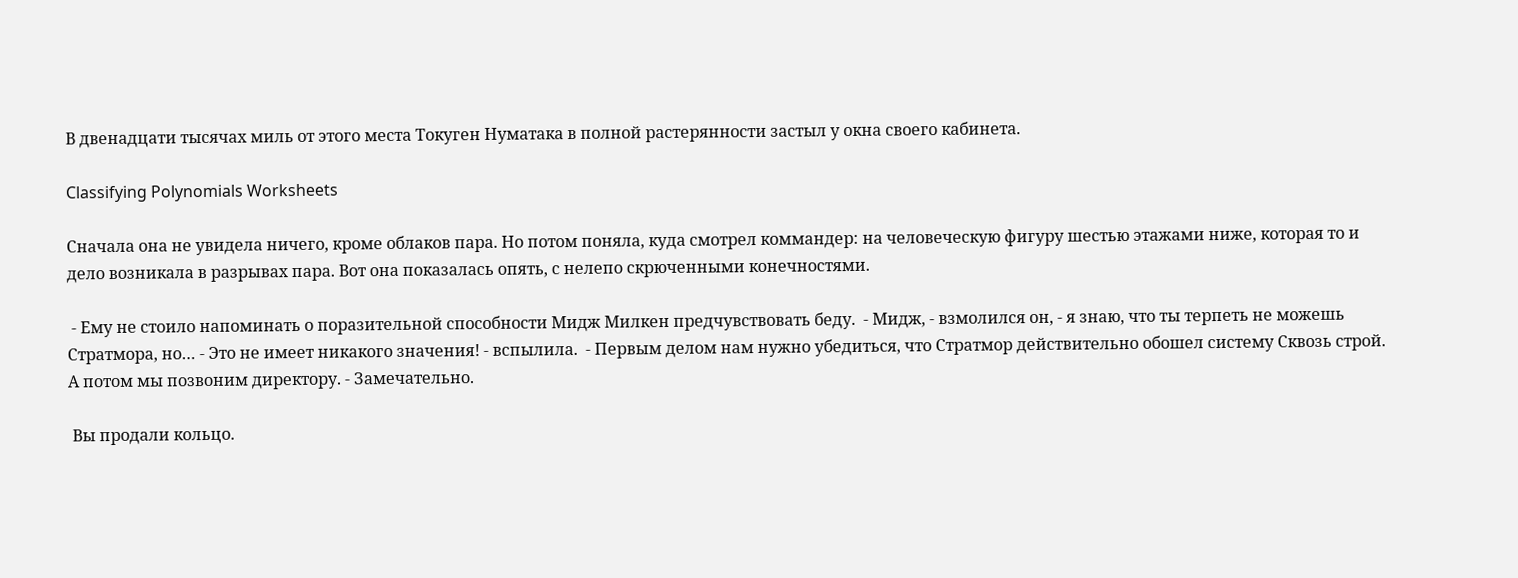В двенадцати тысячах миль от этого места Токуген Нуматака в полной растерянности застыл у окна своего кабинета.

Classifying Polynomials Worksheets

Сначала она не увидела ничего, кроме облаков пара. Но потом поняла, куда смотрел коммандер: на человеческую фигуру шестью этажами ниже, которая то и дело возникала в разрывах пара. Вот она показалась опять, с нелепо скрюченными конечностями.

 - Ему не стоило напоминать о поразительной способности Мидж Милкен предчувствовать беду.  - Мидж, - взмолился он, - я знаю, что ты терпеть не можешь Стратмора, но… - Это не имеет никакого значения! - вспылила.  - Первым делом нам нужно убедиться, что Стратмор действительно обошел систему Сквозь строй. А потом мы позвоним директору. - Замечательно.

 Вы продали кольцо.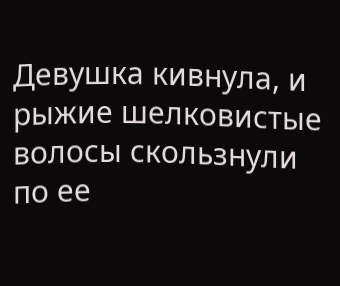Девушка кивнула, и рыжие шелковистые волосы скользнули по ее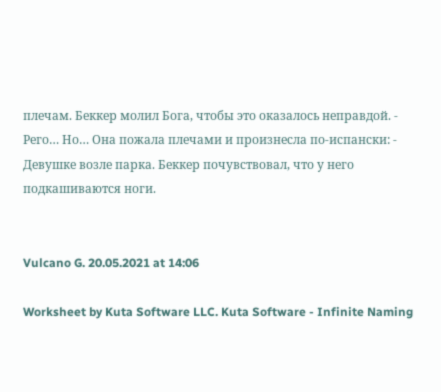плечам. Беккер молил Бога, чтобы это оказалось неправдой. - Рего… Но… Она пожала плечами и произнесла по-испански: - Девушке возле парка. Беккер почувствовал, что у него подкашиваются ноги.


Vulcano G. 20.05.2021 at 14:06

Worksheet by Kuta Software LLC. Kuta Software - Infinite Naming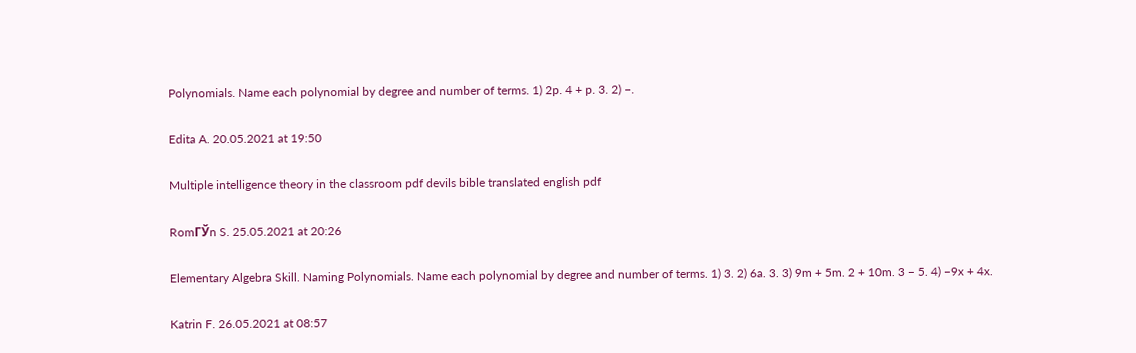Polynomials. Name each polynomial by degree and number of terms. 1) 2p. 4 + p. 3. 2) −.

Edita A. 20.05.2021 at 19:50

Multiple intelligence theory in the classroom pdf devils bible translated english pdf

RomГЎn S. 25.05.2021 at 20:26

Elementary Algebra Skill. Naming Polynomials. Name each polynomial by degree and number of terms. 1) 3. 2) 6a. 3. 3) 9m + 5m. 2 + 10m. 3 − 5. 4) −9x + 4x.

Katrin F. 26.05.2021 at 08:57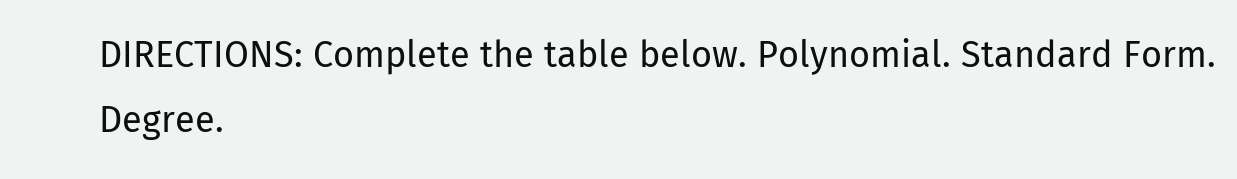DIRECTIONS: Complete the table below. Polynomial. Standard Form. Degree.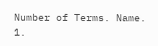Number of Terms. Name. 1.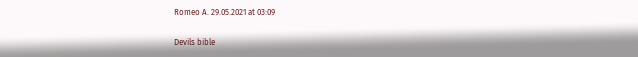Romeo A. 29.05.2021 at 03:09

Devils bible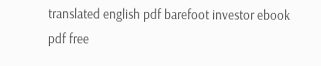translated english pdf barefoot investor ebook pdf free